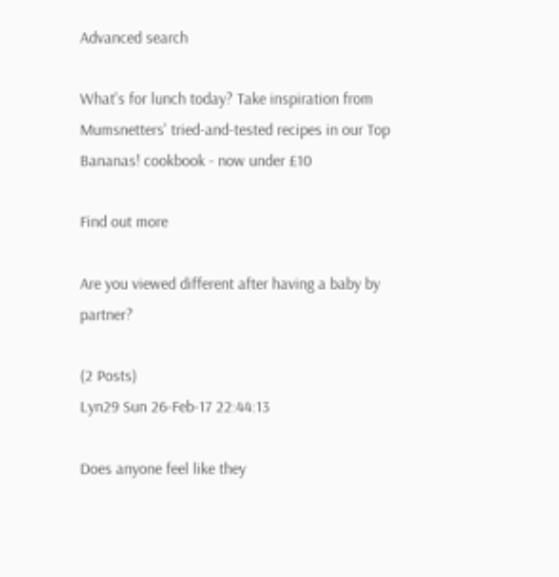Advanced search

What's for lunch today? Take inspiration from Mumsnetters' tried-and-tested recipes in our Top Bananas! cookbook - now under £10

Find out more

Are you viewed different after having a baby by partner?

(2 Posts)
Lyn29 Sun 26-Feb-17 22:44:13

Does anyone feel like they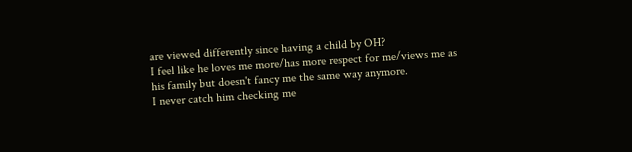are viewed differently since having a child by OH?
I feel like he loves me more/has more respect for me/views me as his family but doesn't fancy me the same way anymore.
I never catch him checking me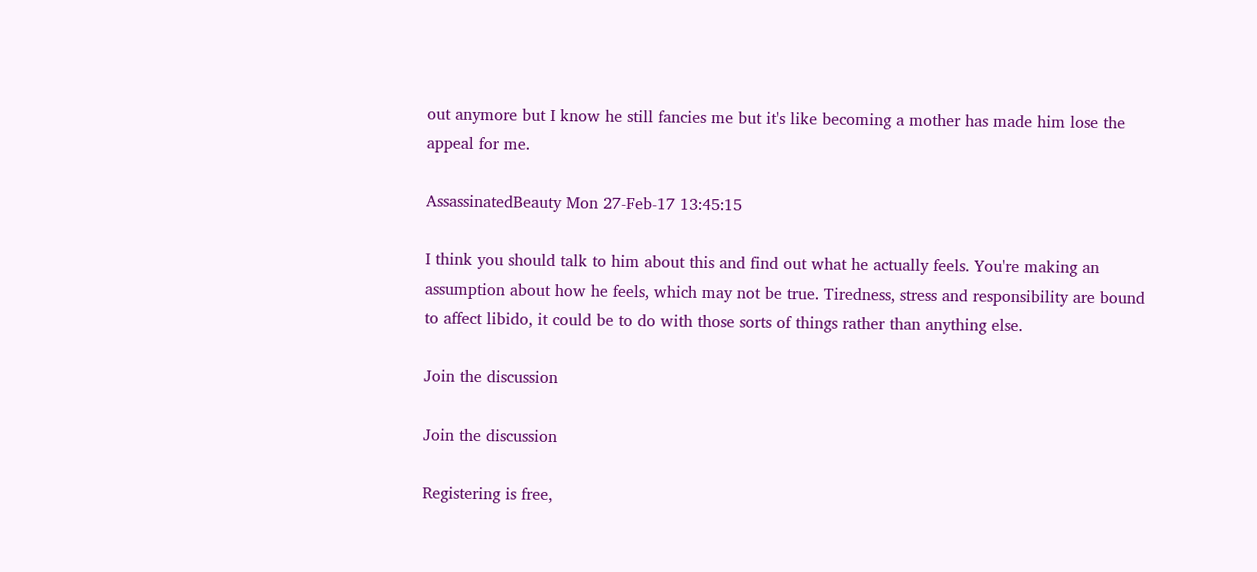out anymore but I know he still fancies me but it's like becoming a mother has made him lose the appeal for me.

AssassinatedBeauty Mon 27-Feb-17 13:45:15

I think you should talk to him about this and find out what he actually feels. You're making an assumption about how he feels, which may not be true. Tiredness, stress and responsibility are bound to affect libido, it could be to do with those sorts of things rather than anything else.

Join the discussion

Join the discussion

Registering is free,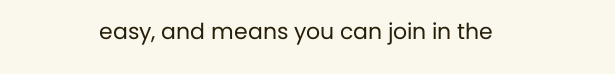easy, and means you can join in the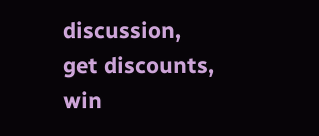discussion, get discounts, win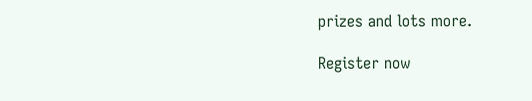prizes and lots more.

Register now